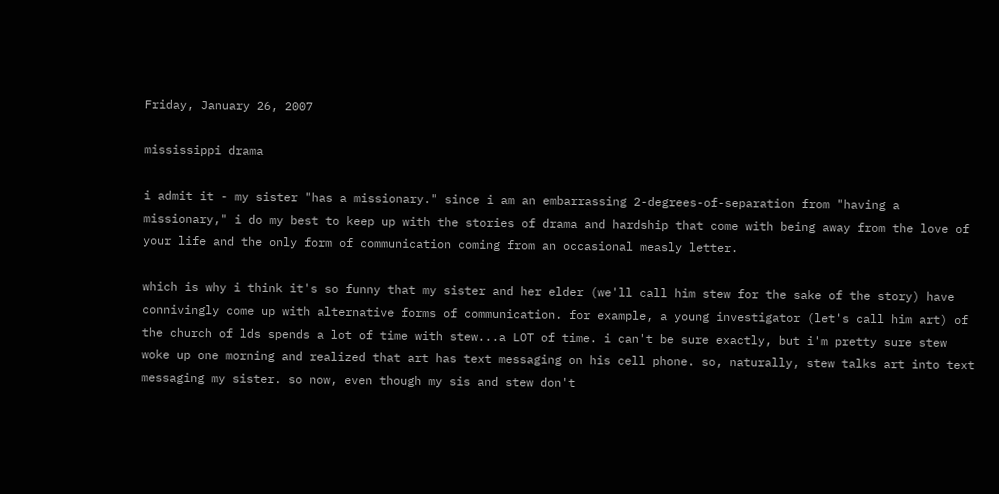Friday, January 26, 2007

mississippi drama

i admit it - my sister "has a missionary." since i am an embarrassing 2-degrees-of-separation from "having a missionary," i do my best to keep up with the stories of drama and hardship that come with being away from the love of your life and the only form of communication coming from an occasional measly letter.

which is why i think it's so funny that my sister and her elder (we'll call him stew for the sake of the story) have connivingly come up with alternative forms of communication. for example, a young investigator (let's call him art) of the church of lds spends a lot of time with stew...a LOT of time. i can't be sure exactly, but i'm pretty sure stew woke up one morning and realized that art has text messaging on his cell phone. so, naturally, stew talks art into text messaging my sister. so now, even though my sis and stew don't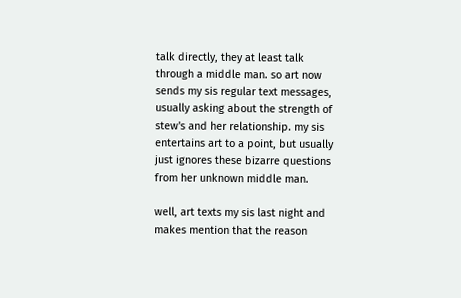talk directly, they at least talk through a middle man. so art now sends my sis regular text messages, usually asking about the strength of stew's and her relationship. my sis entertains art to a point, but usually just ignores these bizarre questions from her unknown middle man.

well, art texts my sis last night and makes mention that the reason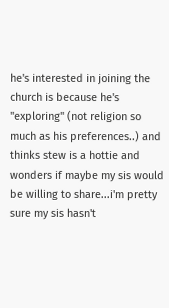he's interested in joining the church is because he's "exploring" (not religion so much as his preferences..) and thinks stew is a hottie and wonders if maybe my sis would be willing to share...i'm pretty sure my sis hasn't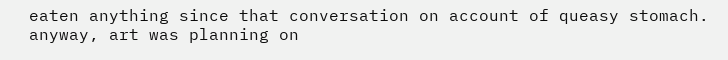eaten anything since that conversation on account of queasy stomach. anyway, art was planning on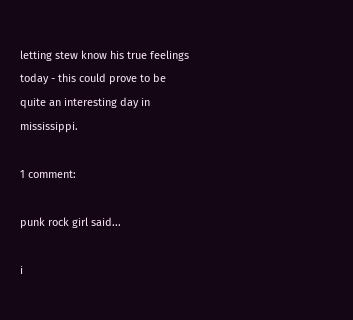letting stew know his true feelings today - this could prove to be quite an interesting day in mississippi.

1 comment:

punk rock girl said...

i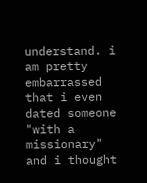understand. i am pretty embarrassed that i even dated someone "with a missionary" and i thought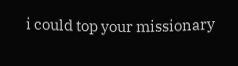i could top your missionary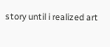story until i realized art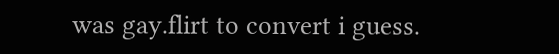was gay.flirt to convert i guess.